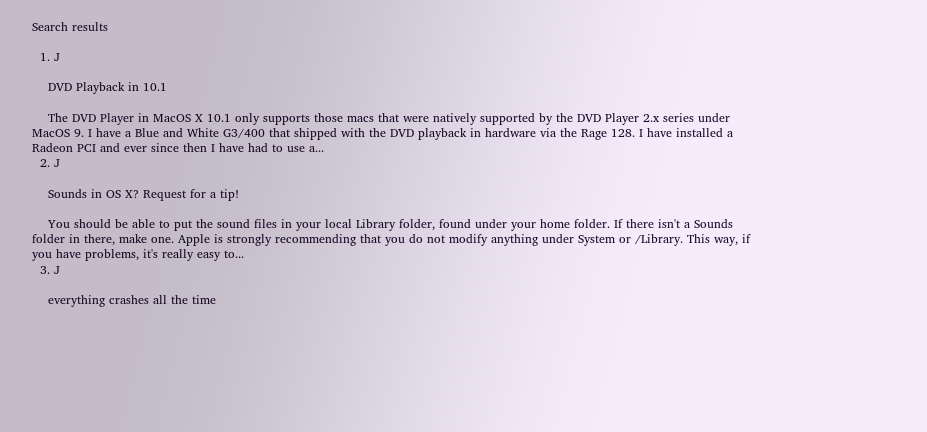Search results

  1. J

    DVD Playback in 10.1

    The DVD Player in MacOS X 10.1 only supports those macs that were natively supported by the DVD Player 2.x series under MacOS 9. I have a Blue and White G3/400 that shipped with the DVD playback in hardware via the Rage 128. I have installed a Radeon PCI and ever since then I have had to use a...
  2. J

    Sounds in OS X? Request for a tip!

    You should be able to put the sound files in your local Library folder, found under your home folder. If there isn't a Sounds folder in there, make one. Apple is strongly recommending that you do not modify anything under System or /Library. This way, if you have problems, it's really easy to...
  3. J

    everything crashes all the time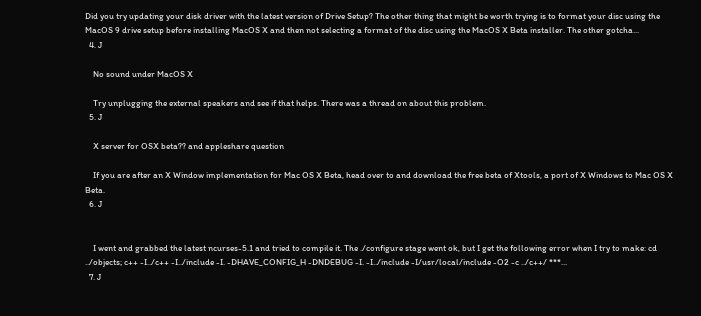Did you try updating your disk driver with the latest version of Drive Setup? The other thing that might be worth trying is to format your disc using the MacOS 9 drive setup before installing MacOS X and then not selecting a format of the disc using the MacOS X Beta installer. The other gotcha...
  4. J

    No sound under MacOS X

    Try unplugging the external speakers and see if that helps. There was a thread on about this problem.
  5. J

    X server for OSX beta?? and appleshare question

    If you are after an X Window implementation for Mac OS X Beta, head over to and download the free beta of Xtools, a port of X Windows to Mac OS X Beta.
  6. J


    I went and grabbed the latest ncurses-5.1 and tried to compile it. The ./configure stage went ok, but I get the following error when I try to make: cd ../objects; c++ -I../c++ -I../include -I. -DHAVE_CONFIG_H -DNDEBUG -I. -I../include -I/usr/local/include -O2 -c ../c++/ ***...
  7. J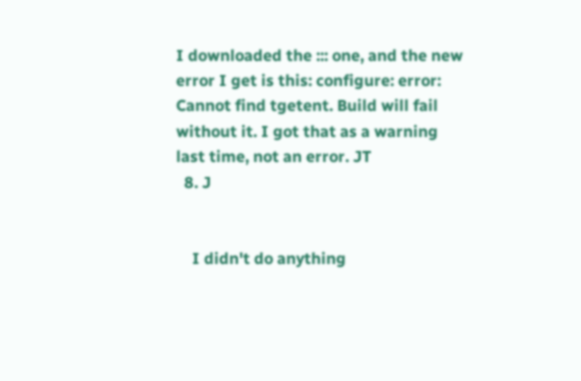I downloaded the ::: one, and the new error I get is this: configure: error: Cannot find tgetent. Build will fail without it. I got that as a warning last time, not an error. JT
  8. J


    I didn't do anything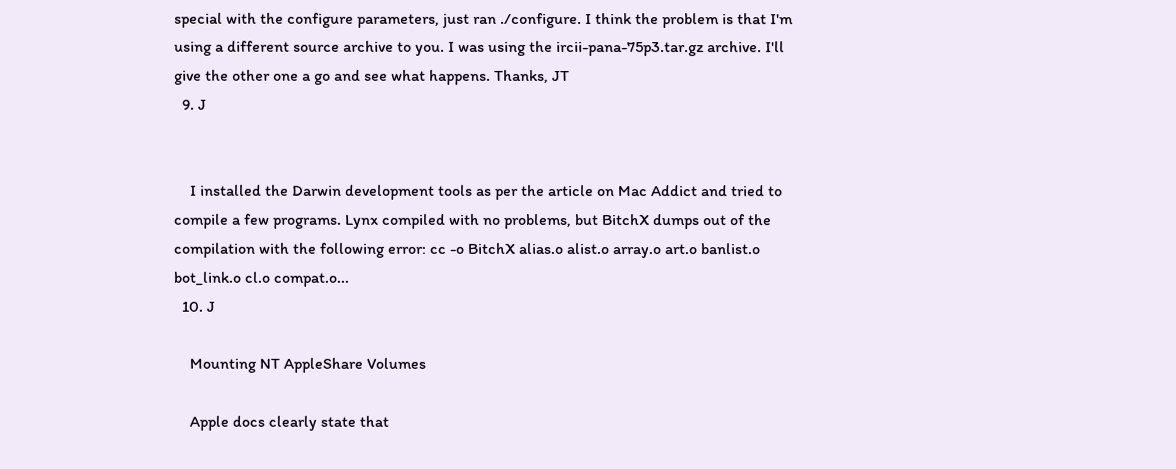special with the configure parameters, just ran ./configure. I think the problem is that I'm using a different source archive to you. I was using the ircii-pana-75p3.tar.gz archive. I'll give the other one a go and see what happens. Thanks, JT
  9. J


    I installed the Darwin development tools as per the article on Mac Addict and tried to compile a few programs. Lynx compiled with no problems, but BitchX dumps out of the compilation with the following error: cc -o BitchX alias.o alist.o array.o art.o banlist.o bot_link.o cl.o compat.o...
  10. J

    Mounting NT AppleShare Volumes

    Apple docs clearly state that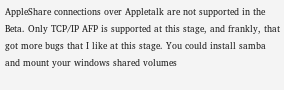AppleShare connections over Appletalk are not supported in the Beta. Only TCP/IP AFP is supported at this stage, and frankly, that got more bugs that I like at this stage. You could install samba and mount your windows shared volumes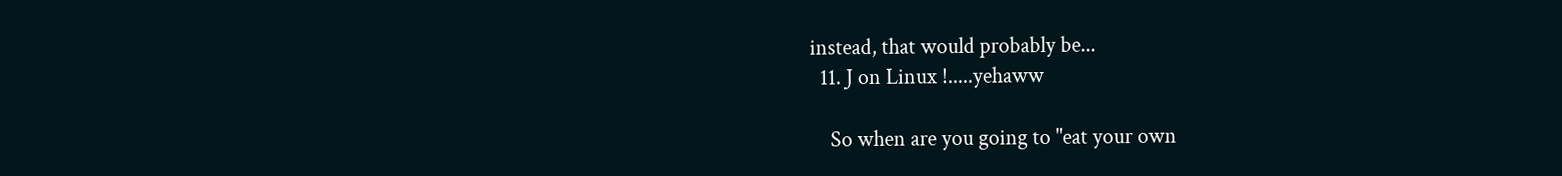instead, that would probably be...
  11. J on Linux !.....yehaww

    So when are you going to "eat your own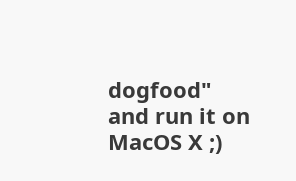dogfood" and run it on MacOS X ;)